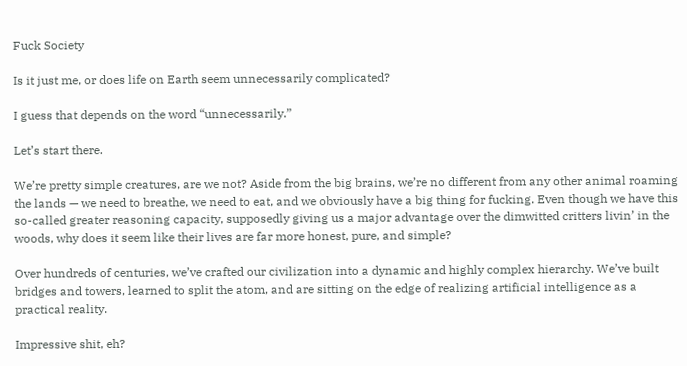Fuck Society

Is it just me, or does life on Earth seem unnecessarily complicated?

I guess that depends on the word “unnecessarily.”

Let’s start there.

We’re pretty simple creatures, are we not? Aside from the big brains, we’re no different from any other animal roaming the lands — we need to breathe, we need to eat, and we obviously have a big thing for fucking. Even though we have this so-called greater reasoning capacity, supposedly giving us a major advantage over the dimwitted critters livin’ in the woods, why does it seem like their lives are far more honest, pure, and simple?

Over hundreds of centuries, we’ve crafted our civilization into a dynamic and highly complex hierarchy. We’ve built bridges and towers, learned to split the atom, and are sitting on the edge of realizing artificial intelligence as a practical reality.

Impressive shit, eh?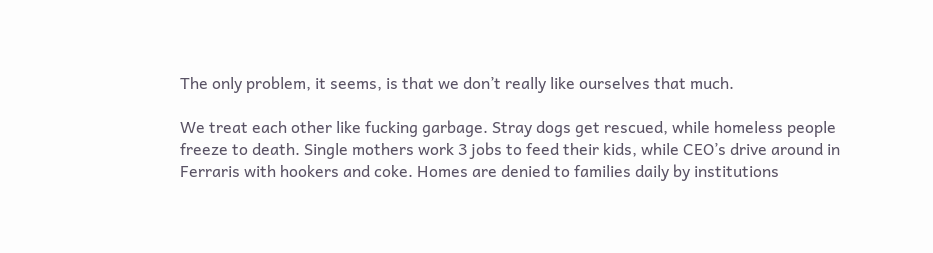The only problem, it seems, is that we don’t really like ourselves that much.

We treat each other like fucking garbage. Stray dogs get rescued, while homeless people freeze to death. Single mothers work 3 jobs to feed their kids, while CEO’s drive around in Ferraris with hookers and coke. Homes are denied to families daily by institutions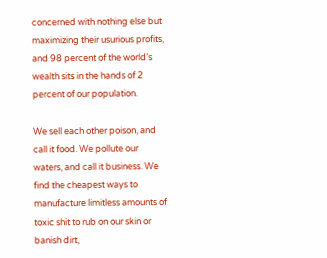concerned with nothing else but maximizing their usurious profits, and 98 percent of the world’s wealth sits in the hands of 2 percent of our population.

We sell each other poison, and call it food. We pollute our waters, and call it business. We find the cheapest ways to manufacture limitless amounts of toxic shit to rub on our skin or banish dirt,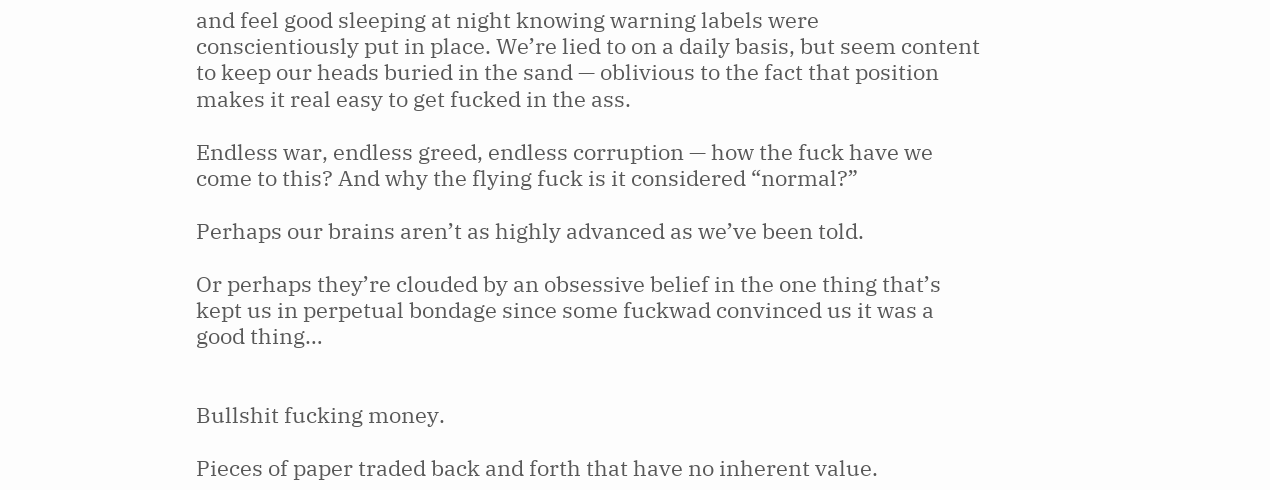and feel good sleeping at night knowing warning labels were conscientiously put in place. We’re lied to on a daily basis, but seem content to keep our heads buried in the sand — oblivious to the fact that position makes it real easy to get fucked in the ass.

Endless war, endless greed, endless corruption — how the fuck have we come to this? And why the flying fuck is it considered “normal?”

Perhaps our brains aren’t as highly advanced as we’ve been told.

Or perhaps they’re clouded by an obsessive belief in the one thing that’s kept us in perpetual bondage since some fuckwad convinced us it was a good thing…


Bullshit fucking money.

Pieces of paper traded back and forth that have no inherent value.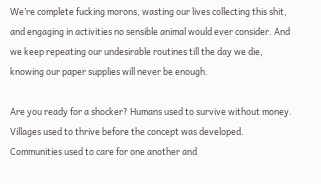We’re complete fucking morons, wasting our lives collecting this shit, and engaging in activities no sensible animal would ever consider. And we keep repeating our undesirable routines till the day we die, knowing our paper supplies will never be enough.

Are you ready for a shocker? Humans used to survive without money. Villages used to thrive before the concept was developed. Communities used to care for one another and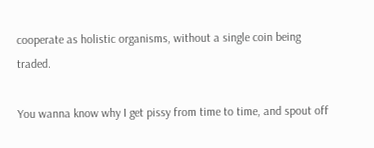cooperate as holistic organisms, without a single coin being traded.

You wanna know why I get pissy from time to time, and spout off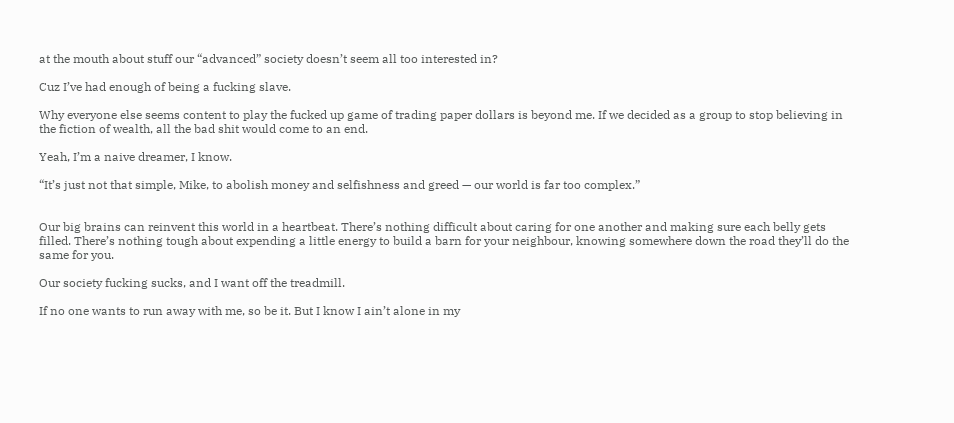at the mouth about stuff our “advanced” society doesn’t seem all too interested in?

Cuz I’ve had enough of being a fucking slave.

Why everyone else seems content to play the fucked up game of trading paper dollars is beyond me. If we decided as a group to stop believing in the fiction of wealth, all the bad shit would come to an end.

Yeah, I’m a naive dreamer, I know.

“It’s just not that simple, Mike, to abolish money and selfishness and greed — our world is far too complex.”


Our big brains can reinvent this world in a heartbeat. There’s nothing difficult about caring for one another and making sure each belly gets filled. There’s nothing tough about expending a little energy to build a barn for your neighbour, knowing somewhere down the road they’ll do the same for you.

Our society fucking sucks, and I want off the treadmill.

If no one wants to run away with me, so be it. But I know I ain’t alone in my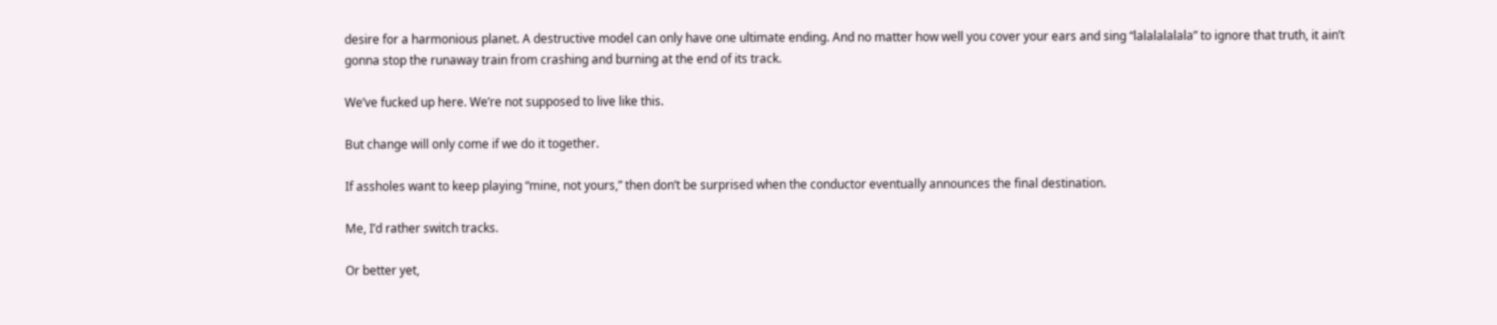desire for a harmonious planet. A destructive model can only have one ultimate ending. And no matter how well you cover your ears and sing “lalalalalala” to ignore that truth, it ain’t gonna stop the runaway train from crashing and burning at the end of its track.

We’ve fucked up here. We’re not supposed to live like this.

But change will only come if we do it together.

If assholes want to keep playing “mine, not yours,” then don’t be surprised when the conductor eventually announces the final destination.

Me, I’d rather switch tracks.

Or better yet,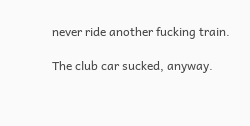never ride another fucking train.

The club car sucked, anyway.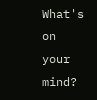What's on your mind?